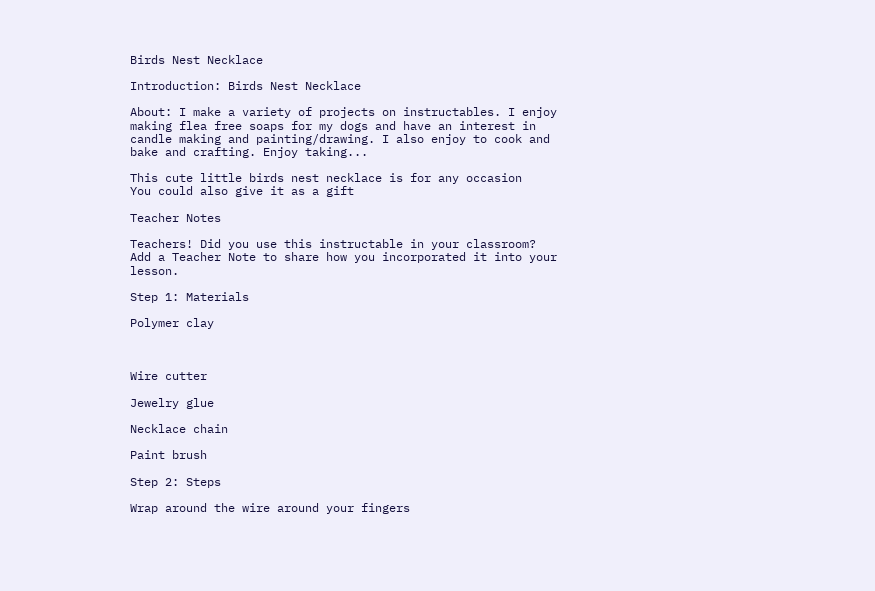Birds Nest Necklace

Introduction: Birds Nest Necklace

About: I make a variety of projects on instructables. I enjoy making flea free soaps for my dogs and have an interest in candle making and painting/drawing. I also enjoy to cook and bake and crafting. Enjoy taking...

This cute little birds nest necklace is for any occasion
You could also give it as a gift

Teacher Notes

Teachers! Did you use this instructable in your classroom?
Add a Teacher Note to share how you incorporated it into your lesson.

Step 1: Materials

Polymer clay



Wire cutter

Jewelry glue

Necklace chain

Paint brush

Step 2: Steps

Wrap around the wire around your fingers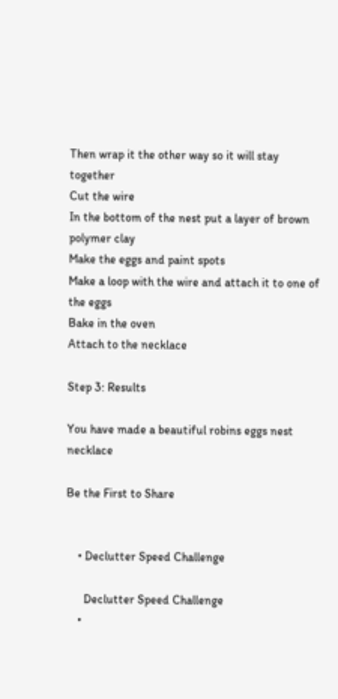Then wrap it the other way so it will stay together
Cut the wire
In the bottom of the nest put a layer of brown polymer clay
Make the eggs and paint spots
Make a loop with the wire and attach it to one of the eggs
Bake in the oven
Attach to the necklace

Step 3: Results

You have made a beautiful robins eggs nest necklace

Be the First to Share


    • Declutter Speed Challenge

      Declutter Speed Challenge
    •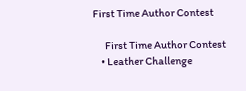First Time Author Contest

      First Time Author Contest
    • Leather Challenge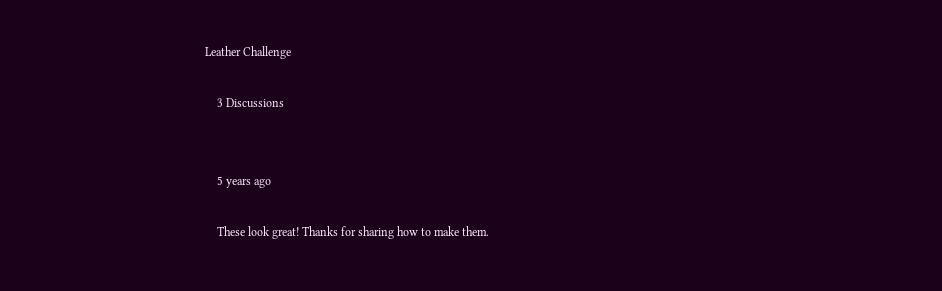Leather Challenge

    3 Discussions


    5 years ago

    These look great! Thanks for sharing how to make them.